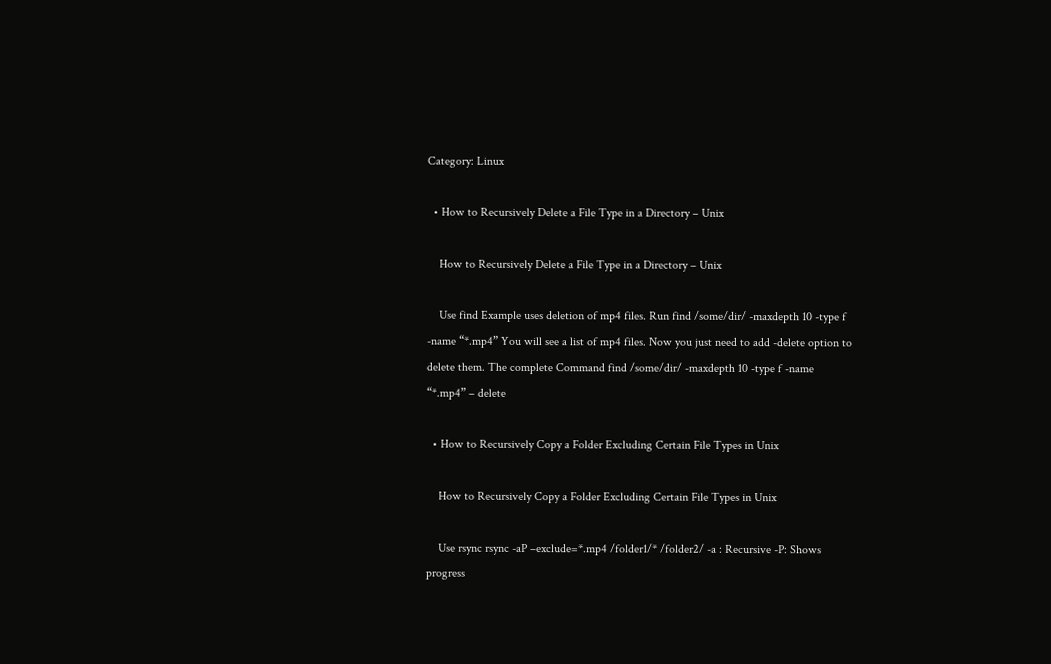Category: Linux

  • How to Recursively Delete a File Type in a Directory – Unix

    How to Recursively Delete a File Type in a Directory – Unix

    Use find Example uses deletion of mp4 files. Run find /some/dir/ -maxdepth 10 -type f -name “*.mp4” You will see a list of mp4 files. Now you just need to add -delete option to delete them. The complete Command find /some/dir/ -maxdepth 10 -type f -name “*.mp4” – delete

  • How to Recursively Copy a Folder Excluding Certain File Types in Unix

    How to Recursively Copy a Folder Excluding Certain File Types in Unix

    Use rsync rsync -aP –exclude=*.mp4 /folder1/* /folder2/ -a : Recursive -P: Shows progress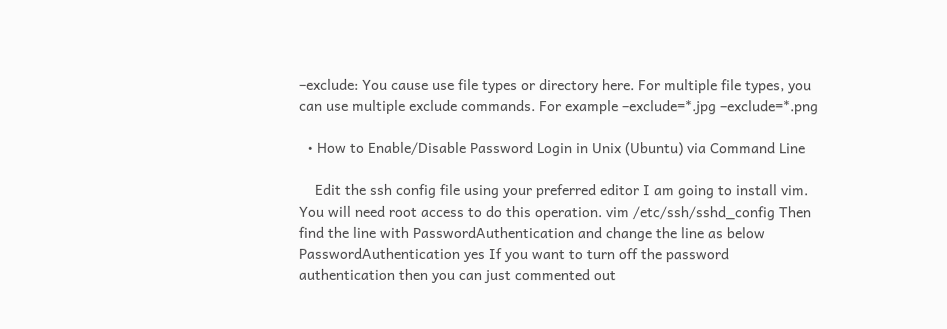–exclude: You cause use file types or directory here. For multiple file types, you can use multiple exclude commands. For example –exclude=*.jpg –exclude=*.png

  • How to Enable/Disable Password Login in Unix (Ubuntu) via Command Line

    Edit the ssh config file using your preferred editor I am going to install vim. You will need root access to do this operation. vim /etc/ssh/sshd_config Then find the line with PasswordAuthentication and change the line as below PasswordAuthentication yes If you want to turn off the password authentication then you can just commented out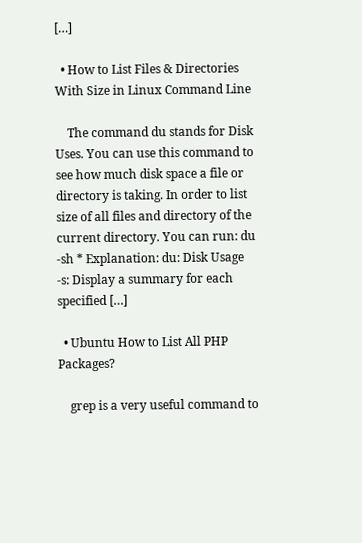[…]

  • How to List Files & Directories With Size in Linux Command Line

    The command du stands for Disk Uses. You can use this command to see how much disk space a file or directory is taking. In order to list size of all files and directory of the current directory. You can run: du -sh * Explanation: du: Disk Usage -s: Display a summary for each specified […]

  • Ubuntu How to List All PHP Packages?

    grep is a very useful command to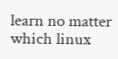learn no matter which linux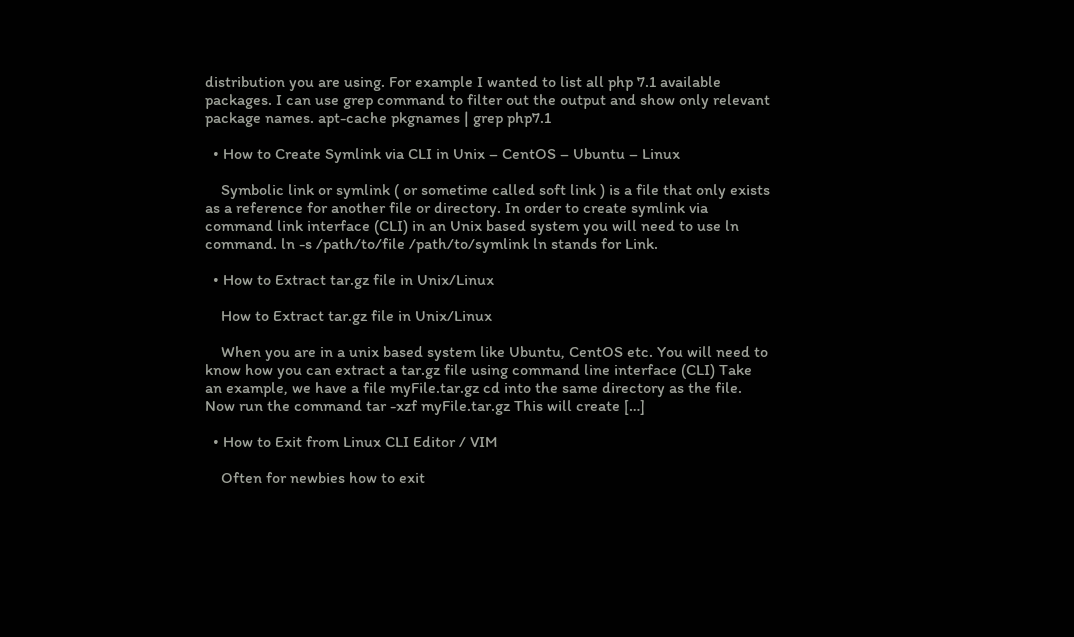distribution you are using. For example I wanted to list all php 7.1 available packages. I can use grep command to filter out the output and show only relevant package names. apt-cache pkgnames | grep php7.1

  • How to Create Symlink via CLI in Unix – CentOS – Ubuntu – Linux

    Symbolic link or symlink ( or sometime called soft link ) is a file that only exists as a reference for another file or directory. In order to create symlink via command link interface (CLI) in an Unix based system you will need to use ln command. ln -s /path/to/file /path/to/symlink ln stands for Link.

  • How to Extract tar.gz file in Unix/Linux

    How to Extract tar.gz file in Unix/Linux

    When you are in a unix based system like Ubuntu, CentOS etc. You will need to know how you can extract a tar.gz file using command line interface (CLI) Take an example, we have a file myFile.tar.gz cd into the same directory as the file. Now run the command tar -xzf myFile.tar.gz This will create […]

  • How to Exit from Linux CLI Editor / VIM

    Often for newbies how to exit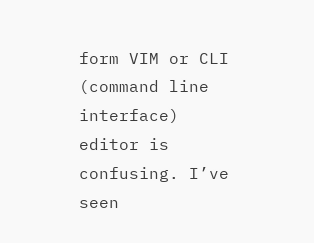form VIM or CLI (command line interface) editor is confusing. I’ve seen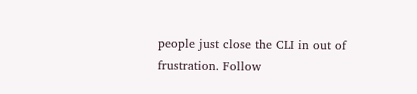people just close the CLI in out of frustration. Follow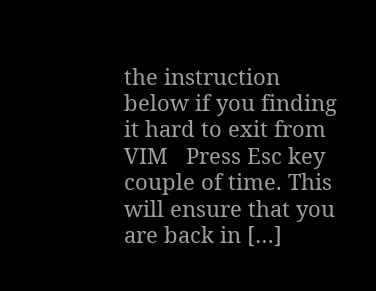the instruction below if you finding it hard to exit from VIM   Press Esc key couple of time. This will ensure that you are back in […]